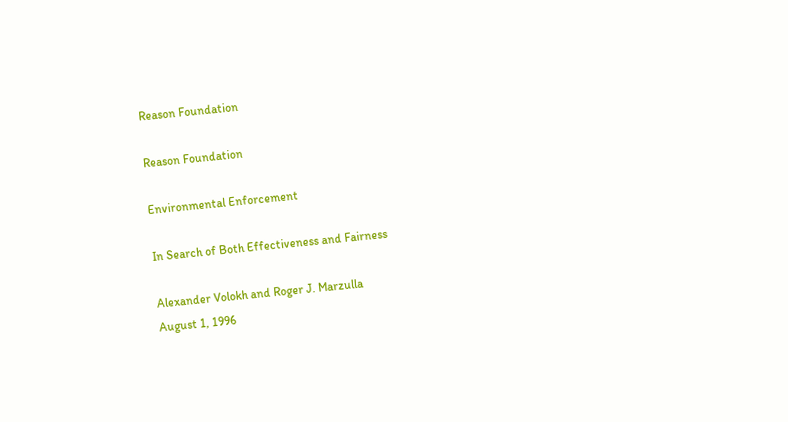Reason Foundation

Reason Foundation

Environmental Enforcement

In Search of Both Effectiveness and Fairness

Alexander Volokh and Roger J. Marzulla
August 1, 1996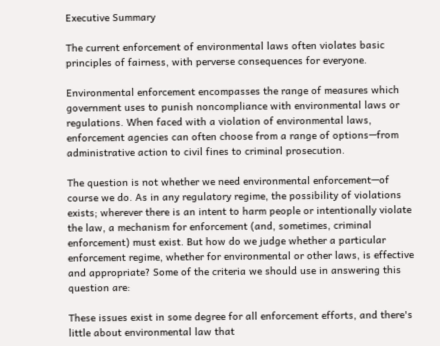Executive Summary

The current enforcement of environmental laws often violates basic principles of fairness, with perverse consequences for everyone.

Environmental enforcement encompasses the range of measures which government uses to punish noncompliance with environmental laws or regulations. When faced with a violation of environmental laws, enforcement agencies can often choose from a range of options—from administrative action to civil fines to criminal prosecution.

The question is not whether we need environmental enforcement—of course we do. As in any regulatory regime, the possibility of violations exists; wherever there is an intent to harm people or intentionally violate the law, a mechanism for enforcement (and, sometimes, criminal enforcement) must exist. But how do we judge whether a particular enforcement regime, whether for environmental or other laws, is effective and appropriate? Some of the criteria we should use in answering this question are:

These issues exist in some degree for all enforcement efforts, and there's little about environmental law that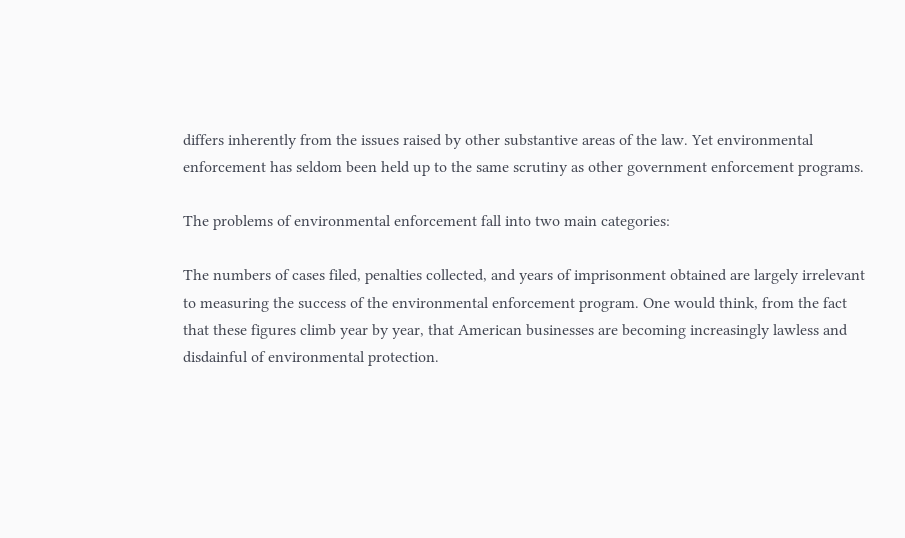differs inherently from the issues raised by other substantive areas of the law. Yet environmental enforcement has seldom been held up to the same scrutiny as other government enforcement programs.

The problems of environmental enforcement fall into two main categories:

The numbers of cases filed, penalties collected, and years of imprisonment obtained are largely irrelevant to measuring the success of the environmental enforcement program. One would think, from the fact that these figures climb year by year, that American businesses are becoming increasingly lawless and disdainful of environmental protection.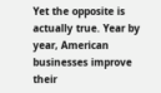Yet the opposite is actually true. Year by year, American businesses improve their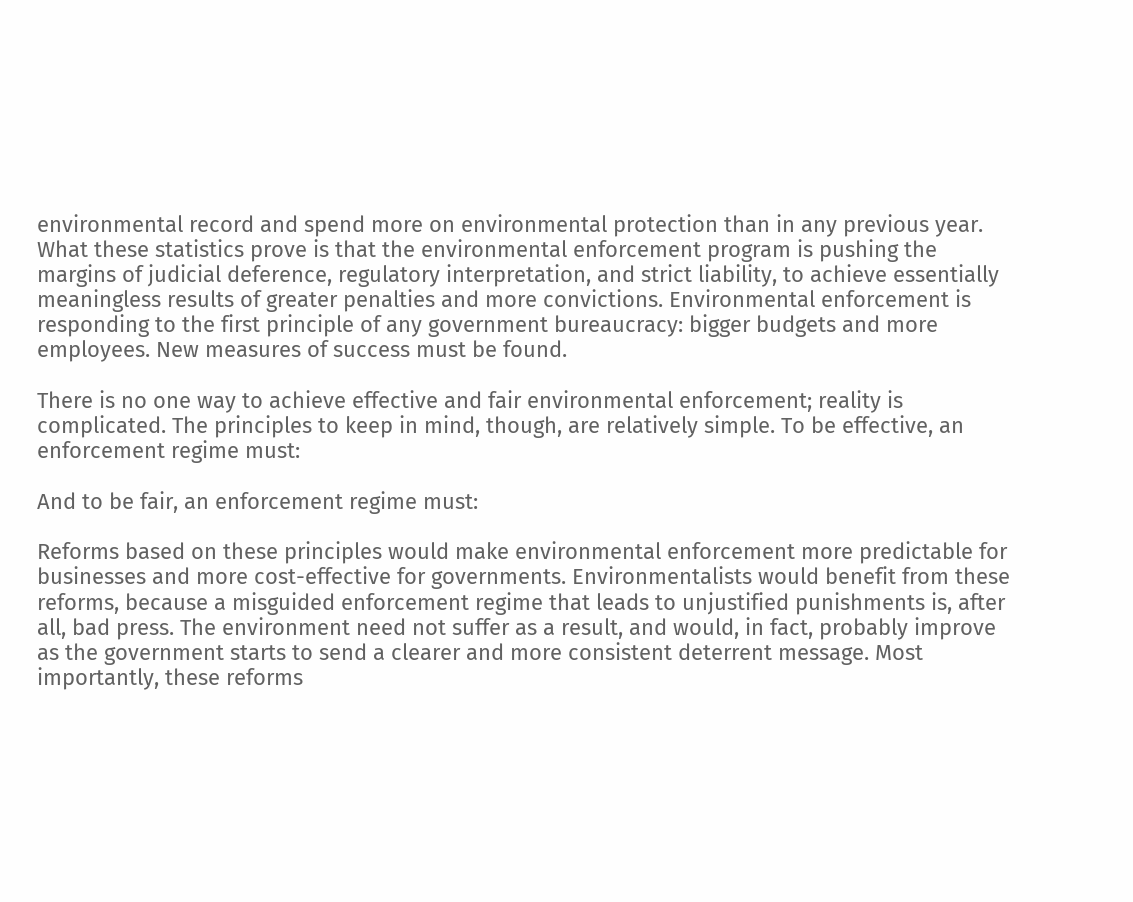environmental record and spend more on environmental protection than in any previous year. What these statistics prove is that the environmental enforcement program is pushing the margins of judicial deference, regulatory interpretation, and strict liability, to achieve essentially meaningless results of greater penalties and more convictions. Environmental enforcement is responding to the first principle of any government bureaucracy: bigger budgets and more employees. New measures of success must be found.

There is no one way to achieve effective and fair environmental enforcement; reality is complicated. The principles to keep in mind, though, are relatively simple. To be effective, an enforcement regime must:

And to be fair, an enforcement regime must:

Reforms based on these principles would make environmental enforcement more predictable for businesses and more cost-effective for governments. Environmentalists would benefit from these reforms, because a misguided enforcement regime that leads to unjustified punishments is, after all, bad press. The environment need not suffer as a result, and would, in fact, probably improve as the government starts to send a clearer and more consistent deterrent message. Most importantly, these reforms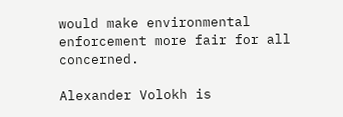would make environmental enforcement more fair for all concerned.

Alexander Volokh is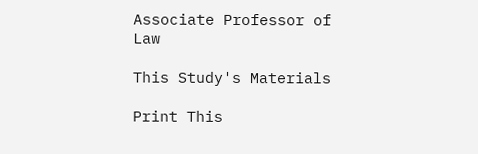Associate Professor of Law

This Study's Materials

Print This